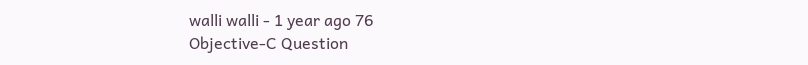walli walli - 1 year ago 76
Objective-C Question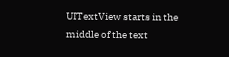UITextView starts in the middle of the text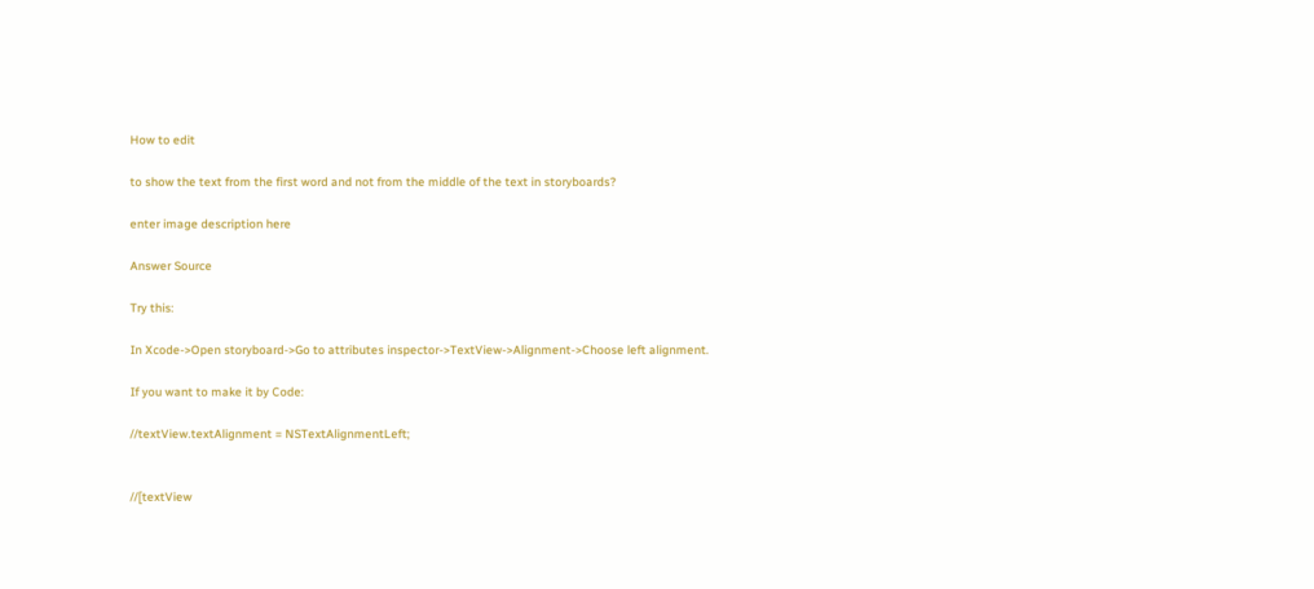How to edit

to show the text from the first word and not from the middle of the text in storyboards?

enter image description here

Answer Source

Try this:

In Xcode->Open storyboard->Go to attributes inspector->TextView->Alignment->Choose left alignment.

If you want to make it by Code:

//textView.textAlignment = NSTextAlignmentLeft;


//[textView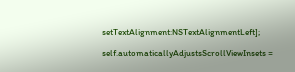setTextAlignment:NSTextAlignmentLeft];

self.automaticallyAdjustsScrollViewInsets =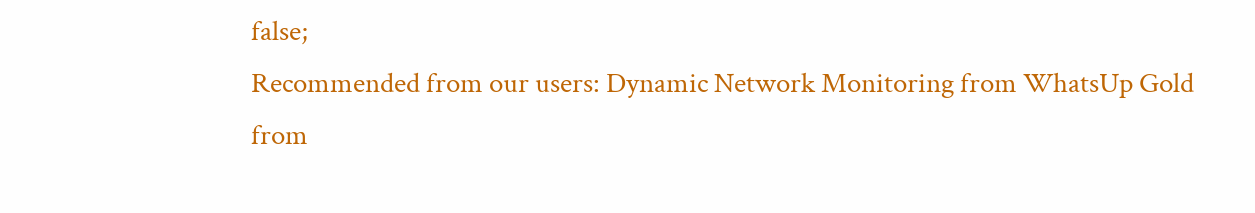false;
Recommended from our users: Dynamic Network Monitoring from WhatsUp Gold from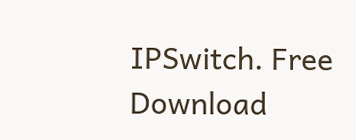IPSwitch. Free Download